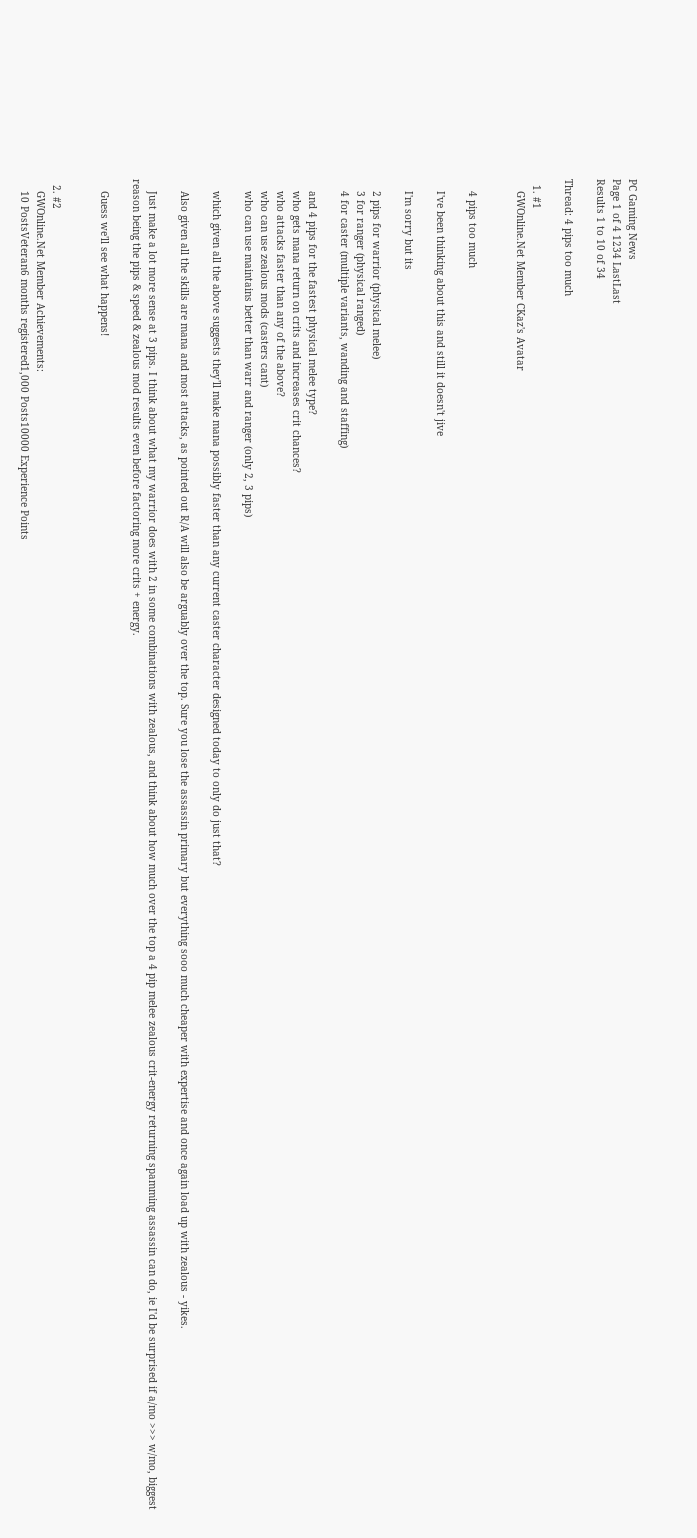PC Gaming News
Page 1 of 4 1234 LastLast
Results 1 to 10 of 34

Thread: 4 pips too much

  1. #1
    GWOnline.Net Member CKaz's Avatar


    4 pips too much

    I've been thinking about this and still it doesn't jive

    I'm sorry but its

    2 pips for warrior (physical melee)
    3 for ranger (physical ranged)
    4 for caster (multiple variants, wanding and staffing)

    and 4 pips for the fastest physical melee type?
    who gets mana return on crits and increases crit chances?
    who attacks faster than any of the above?
    who can use zealous mods (casters cant)
    who can use maintains better than warr and ranger (only 2, 3 pips)

    which given all the above suggests they'll make mana possibly faster than any current caster character designed today to only do just that?

    Also given all the skills are mana and most attacks, as pointed out R/A will also be arguably over the top. Sure you lose the assassin primary but everything sooo much cheaper with expertise and once again load up with zealous - yikes.

    Just make a lot more sense at 3 pips. I think about what my warrior does with 2 in some combinations with zealous, and think about how much over the top a 4 pip melee zealous crit-energy returning spamming assassin can do, ie I'd be surprised if a/mo >>> w/mo, biggest reason being the pips & speed & zealous mod results even before factoring more crits + energy.

    Guess we'll see what happens!


  2. #2
    GWOnline.Net Member Achievements:
    10 PostsVeteran6 months registered1,000 Posts10000 Experience Points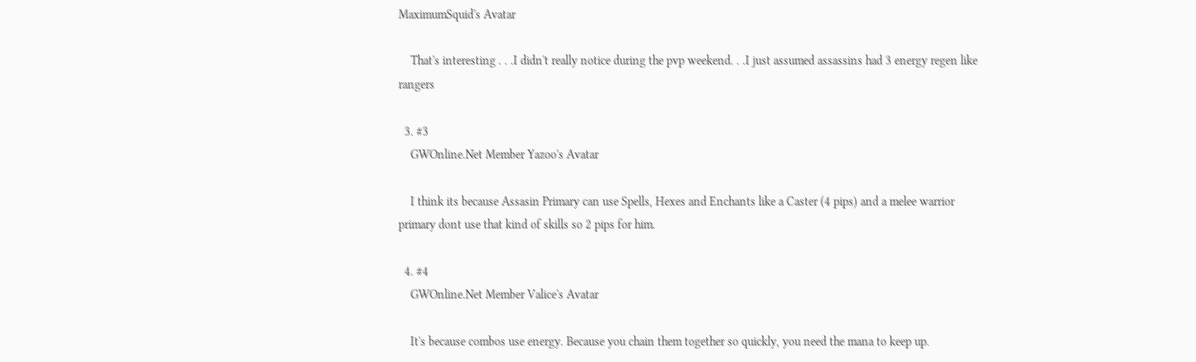MaximumSquid's Avatar

    That's interesting . . .I didn't really notice during the pvp weekend. . .I just assumed assassins had 3 energy regen like rangers

  3. #3
    GWOnline.Net Member Yazoo's Avatar

    I think its because Assasin Primary can use Spells, Hexes and Enchants like a Caster (4 pips) and a melee warrior primary dont use that kind of skills so 2 pips for him.

  4. #4
    GWOnline.Net Member Valice's Avatar

    It's because combos use energy. Because you chain them together so quickly, you need the mana to keep up.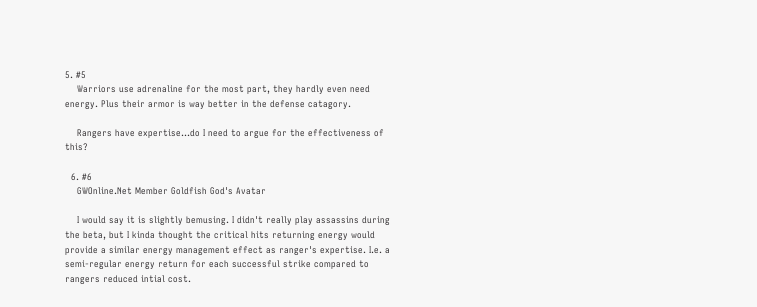5. #5
    Warriors use adrenaline for the most part, they hardly even need energy. Plus their armor is way better in the defense catagory.

    Rangers have expertise...do I need to argue for the effectiveness of this?

  6. #6
    GWOnline.Net Member Goldfish God's Avatar

    I would say it is slightly bemusing. I didn't really play assassins during the beta, but I kinda thought the critical hits returning energy would provide a similar energy management effect as ranger's expertise. I.e. a semi-regular energy return for each successful strike compared to rangers reduced intial cost.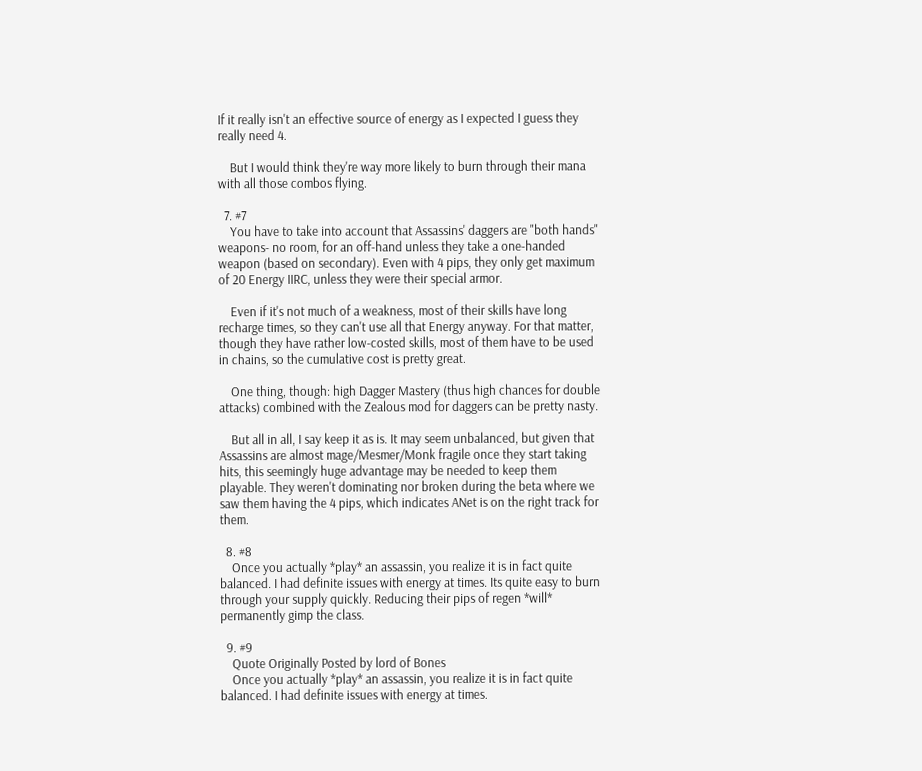If it really isn't an effective source of energy as I expected I guess they really need 4.

    But I would think they're way more likely to burn through their mana with all those combos flying.

  7. #7
    You have to take into account that Assassins' daggers are "both hands" weapons- no room, for an off-hand unless they take a one-handed weapon (based on secondary). Even with 4 pips, they only get maximum of 20 Energy IIRC, unless they were their special armor.

    Even if it's not much of a weakness, most of their skills have long recharge times, so they can't use all that Energy anyway. For that matter, though they have rather low-costed skills, most of them have to be used in chains, so the cumulative cost is pretty great.

    One thing, though: high Dagger Mastery (thus high chances for double attacks) combined with the Zealous mod for daggers can be pretty nasty.

    But all in all, I say keep it as is. It may seem unbalanced, but given that Assassins are almost mage/Mesmer/Monk fragile once they start taking hits, this seemingly huge advantage may be needed to keep them playable. They weren't dominating nor broken during the beta where we saw them having the 4 pips, which indicates ANet is on the right track for them.

  8. #8
    Once you actually *play* an assassin, you realize it is in fact quite balanced. I had definite issues with energy at times. Its quite easy to burn through your supply quickly. Reducing their pips of regen *will* permanently gimp the class.

  9. #9
    Quote Originally Posted by lord of Bones
    Once you actually *play* an assassin, you realize it is in fact quite balanced. I had definite issues with energy at times.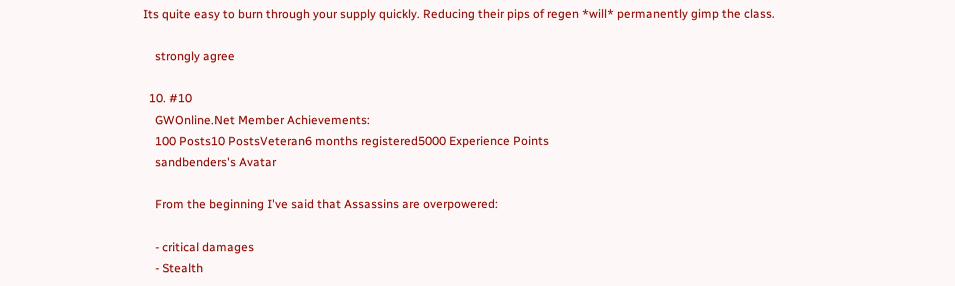Its quite easy to burn through your supply quickly. Reducing their pips of regen *will* permanently gimp the class.

    strongly agree

  10. #10
    GWOnline.Net Member Achievements:
    100 Posts10 PostsVeteran6 months registered5000 Experience Points
    sandbenders's Avatar

    From the beginning I've said that Assassins are overpowered:

    - critical damages
    - Stealth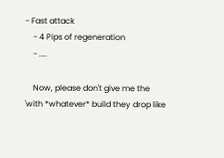- Fast attack
    - 4 Pips of regeneration
    - ....

    Now, please don't give me the 'with *whatever* build they drop like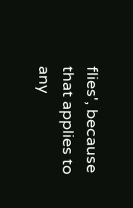flies', because that applies to any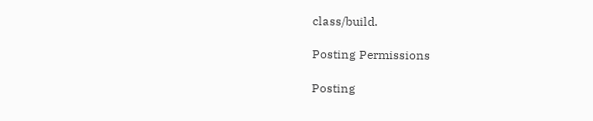class/build.

Posting Permissions

Posting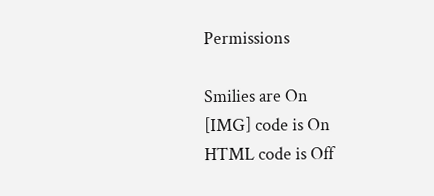Permissions

Smilies are On
[IMG] code is On
HTML code is Off